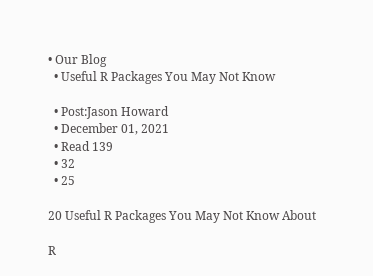• Our Blog
  • Useful R Packages You May Not Know

  • Post:Jason Howard
  • December 01, 2021
  • Read 139
  • 32
  • 25

20 Useful R Packages You May Not Know About

R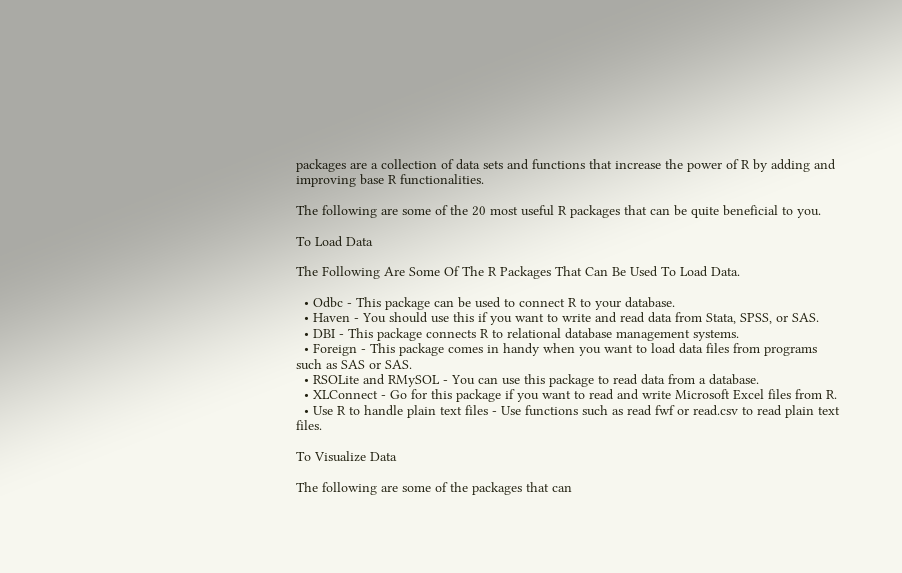packages are a collection of data sets and functions that increase the power of R by adding and improving base R functionalities.

The following are some of the 20 most useful R packages that can be quite beneficial to you.

To Load Data

The Following Are Some Of The R Packages That Can Be Used To Load Data.

  • Odbc - This package can be used to connect R to your database.
  • Haven - You should use this if you want to write and read data from Stata, SPSS, or SAS.
  • DBI - This package connects R to relational database management systems.
  • Foreign - This package comes in handy when you want to load data files from programs such as SAS or SAS.
  • RSOLite and RMySOL - You can use this package to read data from a database.
  • XLConnect - Go for this package if you want to read and write Microsoft Excel files from R.
  • Use R to handle plain text files - Use functions such as read fwf or read.csv to read plain text files.

To Visualize Data

The following are some of the packages that can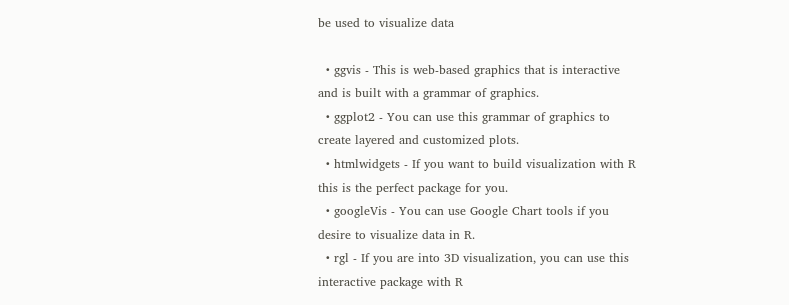be used to visualize data

  • ggvis - This is web-based graphics that is interactive and is built with a grammar of graphics.
  • ggplot2 - You can use this grammar of graphics to create layered and customized plots.
  • htmlwidgets - If you want to build visualization with R this is the perfect package for you.
  • googleVis - You can use Google Chart tools if you desire to visualize data in R.
  • rgl - If you are into 3D visualization, you can use this interactive package with R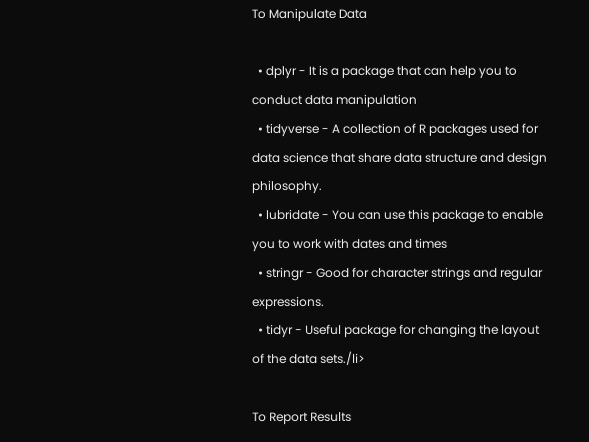To Manipulate Data

  • dplyr - It is a package that can help you to conduct data manipulation
  • tidyverse - A collection of R packages used for data science that share data structure and design philosophy.
  • lubridate - You can use this package to enable you to work with dates and times
  • stringr - Good for character strings and regular expressions.
  • tidyr - Useful package for changing the layout of the data sets./li>

To Report Results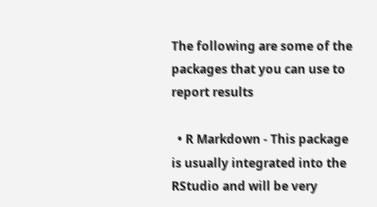The following are some of the packages that you can use to report results

  • R Markdown - This package is usually integrated into the RStudio and will be very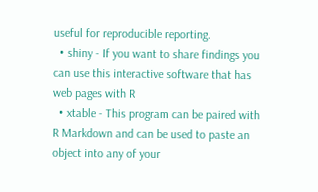useful for reproducible reporting.
  • shiny - If you want to share findings you can use this interactive software that has web pages with R
  • xtable - This program can be paired with R Markdown and can be used to paste an object into any of your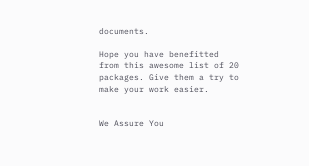documents.

Hope you have benefitted from this awesome list of 20 packages. Give them a try to make your work easier.


We Assure You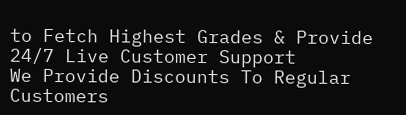to Fetch Highest Grades & Provide 24/7 Live Customer Support
We Provide Discounts To Regular Customers